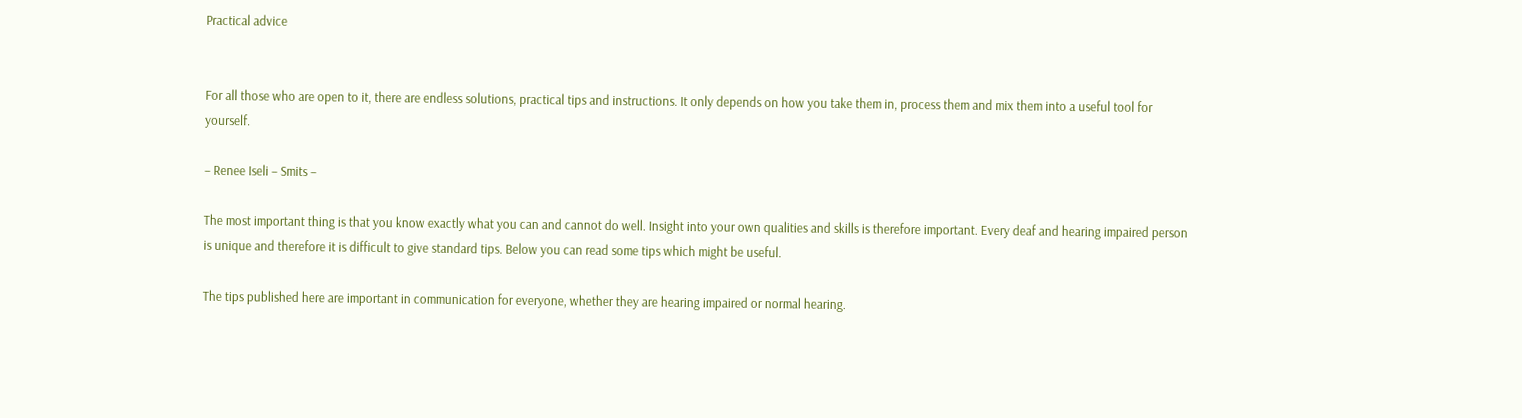Practical advice


For all those who are open to it, there are endless solutions, practical tips and instructions. It only depends on how you take them in, process them and mix them into a useful tool for yourself.

– Renee Iseli – Smits –

The most important thing is that you know exactly what you can and cannot do well. Insight into your own qualities and skills is therefore important. Every deaf and hearing impaired person is unique and therefore it is difficult to give standard tips. Below you can read some tips which might be useful.

The tips published here are important in communication for everyone, whether they are hearing impaired or normal hearing.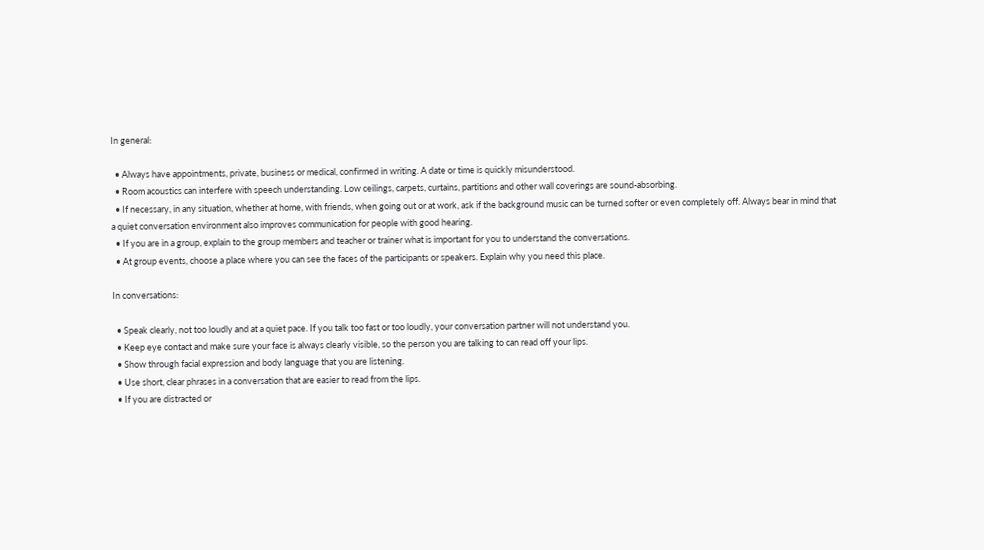In general:

  • Always have appointments, private, business or medical, confirmed in writing. A date or time is quickly misunderstood.
  • Room acoustics can interfere with speech understanding. Low ceilings, carpets, curtains, partitions and other wall coverings are sound-absorbing.
  • If necessary, in any situation, whether at home, with friends, when going out or at work, ask if the background music can be turned softer or even completely off. Always bear in mind that a quiet conversation environment also improves communication for people with good hearing.
  • If you are in a group, explain to the group members and teacher or trainer what is important for you to understand the conversations.
  • At group events, choose a place where you can see the faces of the participants or speakers. Explain why you need this place.

In conversations:

  • Speak clearly, not too loudly and at a quiet pace. If you talk too fast or too loudly, your conversation partner will not understand you.
  • Keep eye contact and make sure your face is always clearly visible, so the person you are talking to can read off your lips.
  • Show through facial expression and body language that you are listening.
  • Use short, clear phrases in a conversation that are easier to read from the lips.
  • If you are distracted or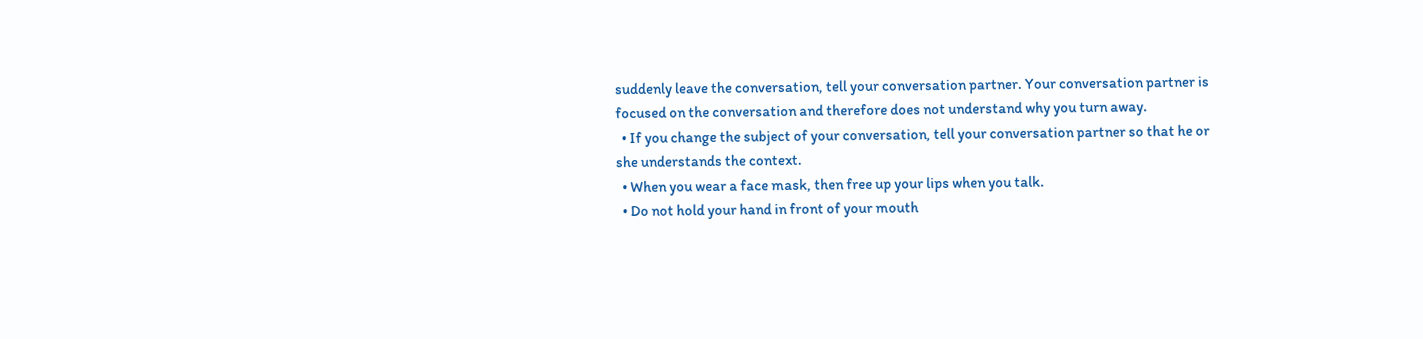suddenly leave the conversation, tell your conversation partner. Your conversation partner is focused on the conversation and therefore does not understand why you turn away.
  • If you change the subject of your conversation, tell your conversation partner so that he or she understands the context.
  • When you wear a face mask, then free up your lips when you talk.
  • Do not hold your hand in front of your mouth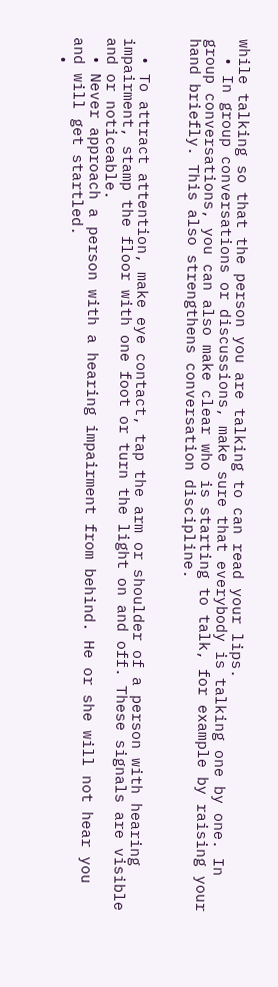while talking so that the person you are talking to can read your lips.
  • In group conversations or discussions, make sure that everybody is talking one by one. In group conversations, you can also make clear who is starting to talk, for example by raising your hand briefly. This also strengthens conversation discipline.


  • To attract attention, make eye contact, tap the arm or shoulder of a person with hearing impairment, stamp the floor with one foot or turn the light on and off. These signals are visible and or noticeable.
  • Never approach a person with a hearing impairment from behind. He or she will not hear you and will get startled.
  •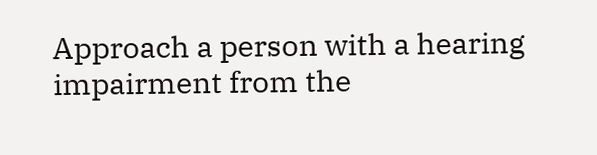Approach a person with a hearing impairment from the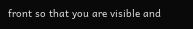front so that you are visible and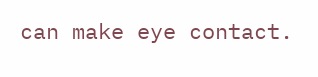can make eye contact.